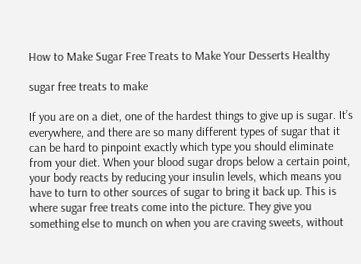How to Make Sugar Free Treats to Make Your Desserts Healthy

sugar free treats to make

If you are on a diet, one of the hardest things to give up is sugar. It’s everywhere, and there are so many different types of sugar that it can be hard to pinpoint exactly which type you should eliminate from your diet. When your blood sugar drops below a certain point, your body reacts by reducing your insulin levels, which means you have to turn to other sources of sugar to bring it back up. This is where sugar free treats come into the picture. They give you something else to munch on when you are craving sweets, without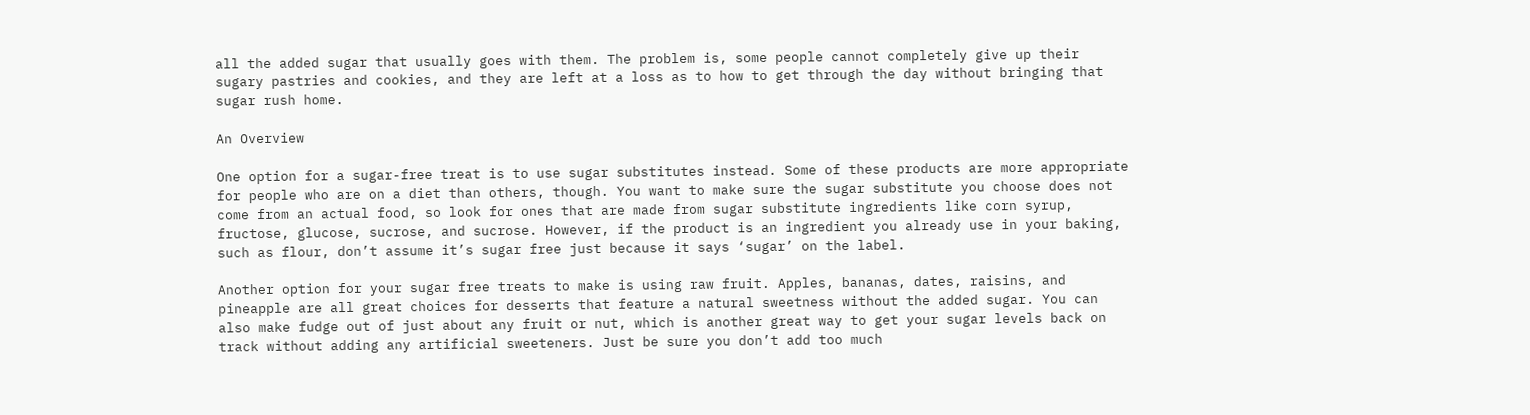all the added sugar that usually goes with them. The problem is, some people cannot completely give up their sugary pastries and cookies, and they are left at a loss as to how to get through the day without bringing that sugar rush home.

An Overview

One option for a sugar-free treat is to use sugar substitutes instead. Some of these products are more appropriate for people who are on a diet than others, though. You want to make sure the sugar substitute you choose does not come from an actual food, so look for ones that are made from sugar substitute ingredients like corn syrup, fructose, glucose, sucrose, and sucrose. However, if the product is an ingredient you already use in your baking, such as flour, don’t assume it’s sugar free just because it says ‘sugar’ on the label.

Another option for your sugar free treats to make is using raw fruit. Apples, bananas, dates, raisins, and pineapple are all great choices for desserts that feature a natural sweetness without the added sugar. You can also make fudge out of just about any fruit or nut, which is another great way to get your sugar levels back on track without adding any artificial sweeteners. Just be sure you don’t add too much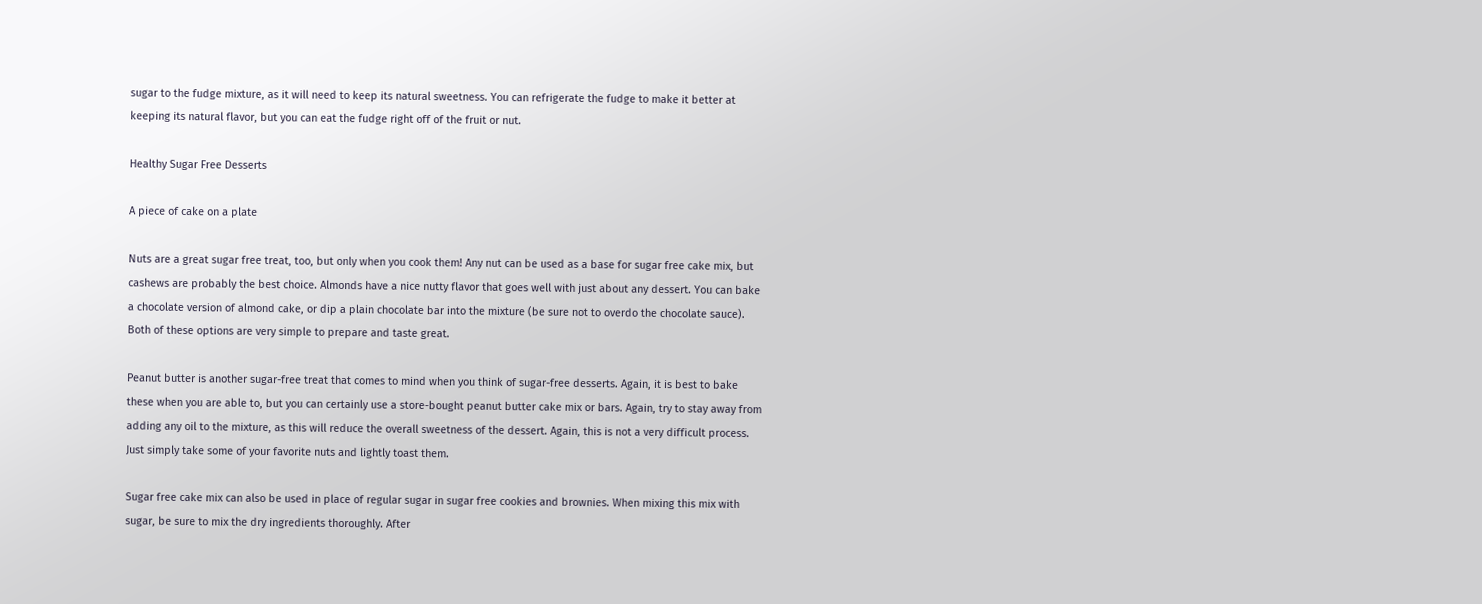sugar to the fudge mixture, as it will need to keep its natural sweetness. You can refrigerate the fudge to make it better at keeping its natural flavor, but you can eat the fudge right off of the fruit or nut.

Healthy Sugar Free Desserts

A piece of cake on a plate

Nuts are a great sugar free treat, too, but only when you cook them! Any nut can be used as a base for sugar free cake mix, but cashews are probably the best choice. Almonds have a nice nutty flavor that goes well with just about any dessert. You can bake a chocolate version of almond cake, or dip a plain chocolate bar into the mixture (be sure not to overdo the chocolate sauce). Both of these options are very simple to prepare and taste great.

Peanut butter is another sugar-free treat that comes to mind when you think of sugar-free desserts. Again, it is best to bake these when you are able to, but you can certainly use a store-bought peanut butter cake mix or bars. Again, try to stay away from adding any oil to the mixture, as this will reduce the overall sweetness of the dessert. Again, this is not a very difficult process. Just simply take some of your favorite nuts and lightly toast them.

Sugar free cake mix can also be used in place of regular sugar in sugar free cookies and brownies. When mixing this mix with sugar, be sure to mix the dry ingredients thoroughly. After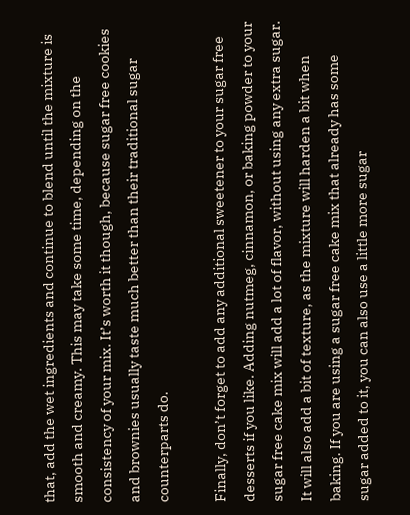that, add the wet ingredients and continue to blend until the mixture is smooth and creamy. This may take some time, depending on the consistency of your mix. It’s worth it though, because sugar free cookies and brownies usually taste much better than their traditional sugar counterparts do.

Finally, don’t forget to add any additional sweetener to your sugar free desserts if you like. Adding nutmeg, cinnamon, or baking powder to your sugar free cake mix will add a lot of flavor, without using any extra sugar. It will also add a bit of texture, as the mixture will harden a bit when baking. If you are using a sugar free cake mix that already has some sugar added to it, you can also use a little more sugar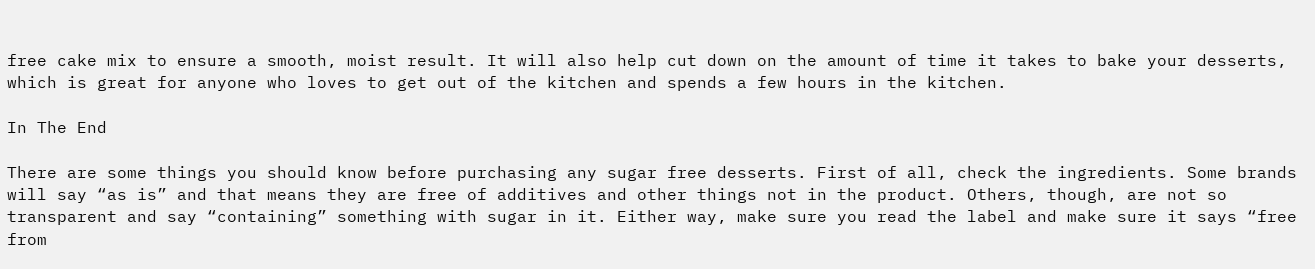free cake mix to ensure a smooth, moist result. It will also help cut down on the amount of time it takes to bake your desserts, which is great for anyone who loves to get out of the kitchen and spends a few hours in the kitchen.

In The End

There are some things you should know before purchasing any sugar free desserts. First of all, check the ingredients. Some brands will say “as is” and that means they are free of additives and other things not in the product. Others, though, are not so transparent and say “containing” something with sugar in it. Either way, make sure you read the label and make sure it says “free from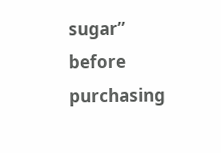sugar” before purchasing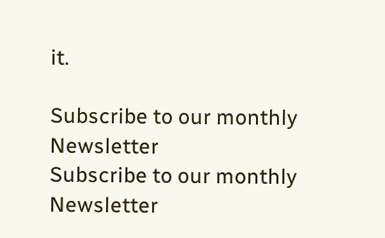it.

Subscribe to our monthly Newsletter
Subscribe to our monthly Newsletter